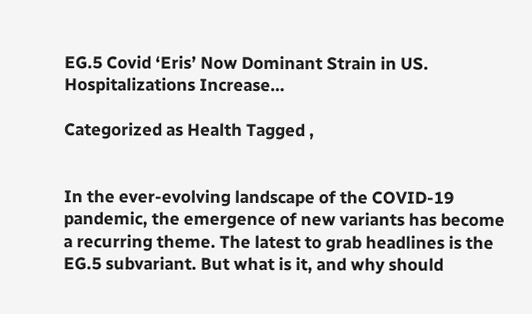EG.5 Covid ‘Eris’ Now Dominant Strain in US. Hospitalizations Increase…

Categorized as Health Tagged ,


In the ever-evolving landscape of the COVID-19 pandemic, the emergence of new variants has become a recurring theme. The latest to grab headlines is the EG.5 subvariant. But what is it, and why should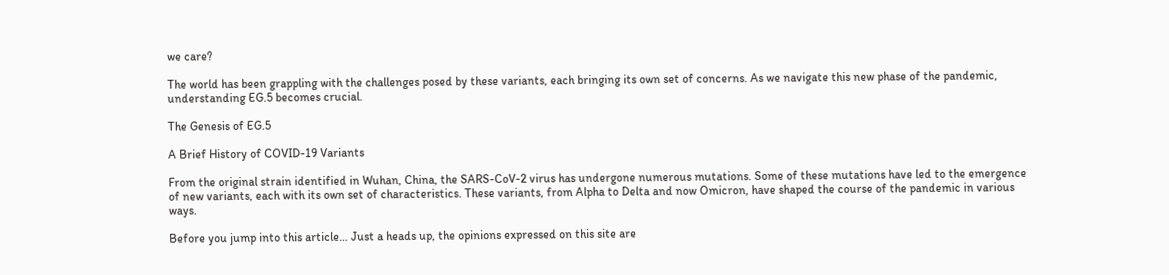we care?

The world has been grappling with the challenges posed by these variants, each bringing its own set of concerns. As we navigate this new phase of the pandemic, understanding EG.5 becomes crucial.

The Genesis of EG.5

A Brief History of COVID-19 Variants

From the original strain identified in Wuhan, China, the SARS-CoV-2 virus has undergone numerous mutations. Some of these mutations have led to the emergence of new variants, each with its own set of characteristics. These variants, from Alpha to Delta and now Omicron, have shaped the course of the pandemic in various ways.

Before you jump into this article… Just a heads up, the opinions expressed on this site are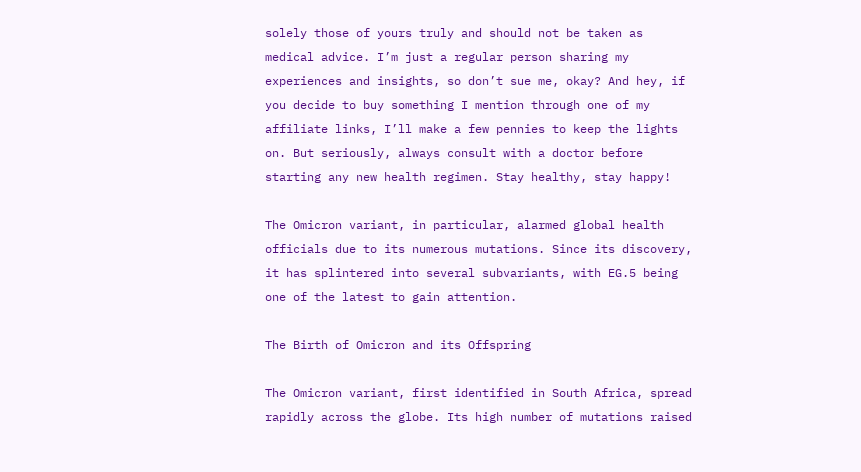solely those of yours truly and should not be taken as medical advice. I’m just a regular person sharing my experiences and insights, so don’t sue me, okay? And hey, if you decide to buy something I mention through one of my affiliate links, I’ll make a few pennies to keep the lights on. But seriously, always consult with a doctor before starting any new health regimen. Stay healthy, stay happy!

The Omicron variant, in particular, alarmed global health officials due to its numerous mutations. Since its discovery, it has splintered into several subvariants, with EG.5 being one of the latest to gain attention.

The Birth of Omicron and its Offspring

The Omicron variant, first identified in South Africa, spread rapidly across the globe. Its high number of mutations raised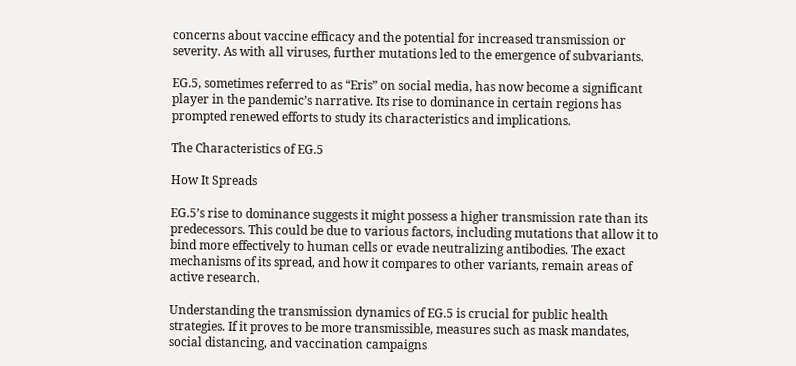concerns about vaccine efficacy and the potential for increased transmission or severity. As with all viruses, further mutations led to the emergence of subvariants.

EG.5, sometimes referred to as “Eris” on social media, has now become a significant player in the pandemic’s narrative. Its rise to dominance in certain regions has prompted renewed efforts to study its characteristics and implications.

The Characteristics of EG.5

How It Spreads

EG.5’s rise to dominance suggests it might possess a higher transmission rate than its predecessors. This could be due to various factors, including mutations that allow it to bind more effectively to human cells or evade neutralizing antibodies. The exact mechanisms of its spread, and how it compares to other variants, remain areas of active research.

Understanding the transmission dynamics of EG.5 is crucial for public health strategies. If it proves to be more transmissible, measures such as mask mandates, social distancing, and vaccination campaigns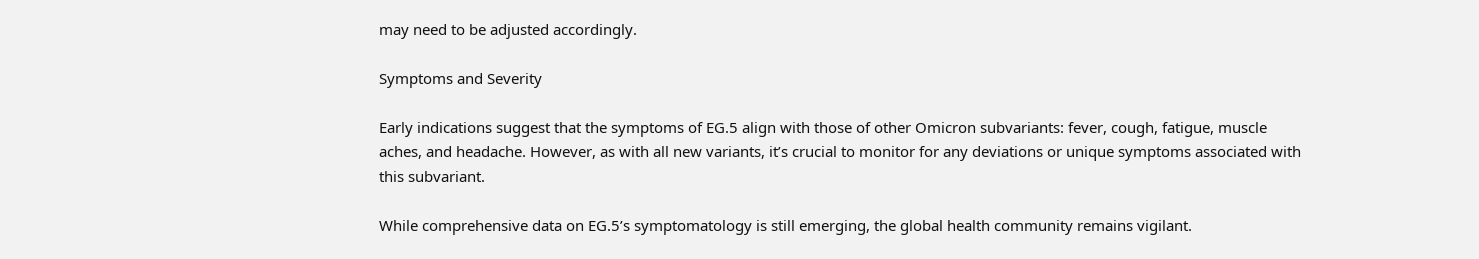may need to be adjusted accordingly.

Symptoms and Severity

Early indications suggest that the symptoms of EG.5 align with those of other Omicron subvariants: fever, cough, fatigue, muscle aches, and headache. However, as with all new variants, it’s crucial to monitor for any deviations or unique symptoms associated with this subvariant.

While comprehensive data on EG.5’s symptomatology is still emerging, the global health community remains vigilant.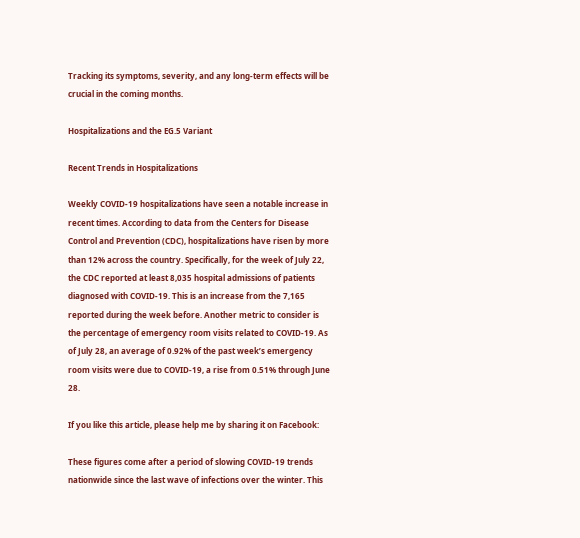Tracking its symptoms, severity, and any long-term effects will be crucial in the coming months.

Hospitalizations and the EG.5 Variant

Recent Trends in Hospitalizations

Weekly COVID-19 hospitalizations have seen a notable increase in recent times. According to data from the Centers for Disease Control and Prevention (CDC), hospitalizations have risen by more than 12% across the country. Specifically, for the week of July 22, the CDC reported at least 8,035 hospital admissions of patients diagnosed with COVID-19. This is an increase from the 7,165 reported during the week before. Another metric to consider is the percentage of emergency room visits related to COVID-19. As of July 28, an average of 0.92% of the past week’s emergency room visits were due to COVID-19, a rise from 0.51% through June 28.

If you like this article, please help me by sharing it on Facebook:

These figures come after a period of slowing COVID-19 trends nationwide since the last wave of infections over the winter. This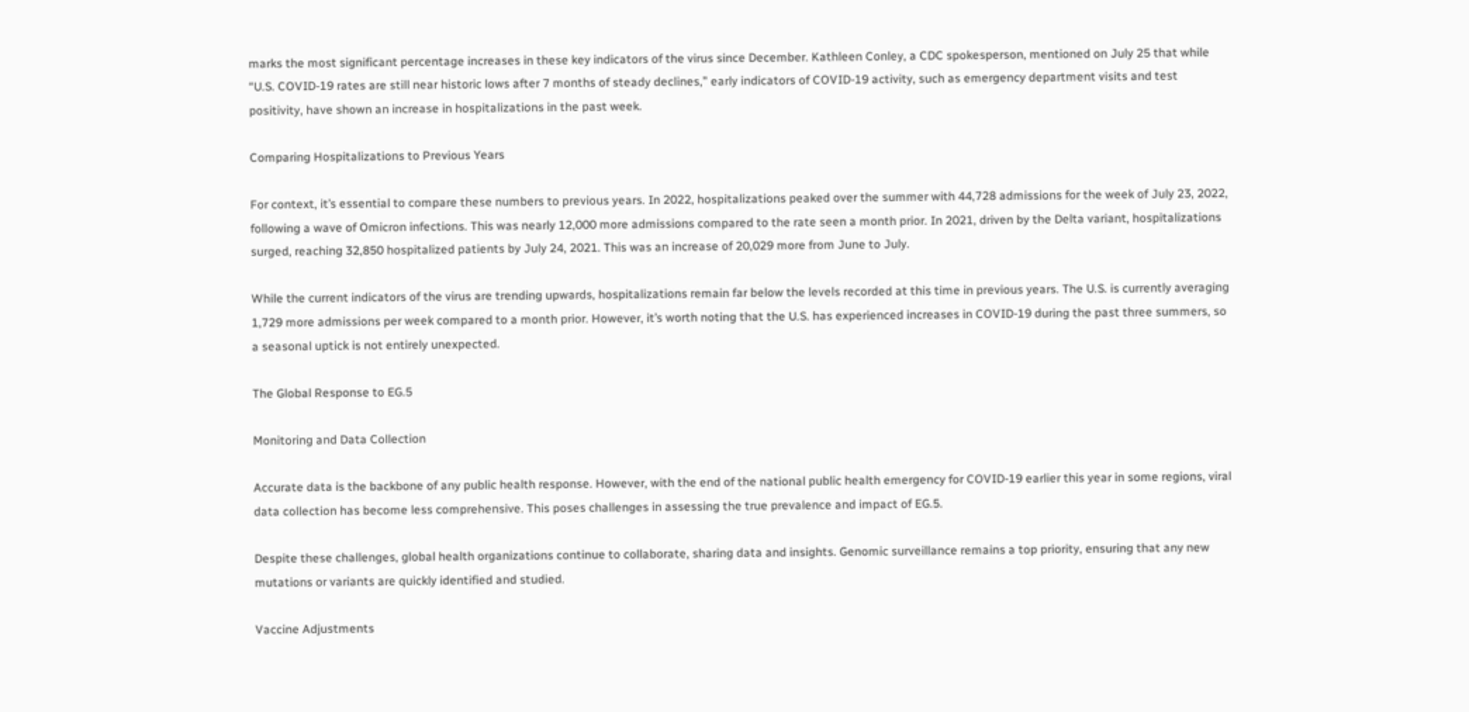marks the most significant percentage increases in these key indicators of the virus since December. Kathleen Conley, a CDC spokesperson, mentioned on July 25 that while “U.S. COVID-19 rates are still near historic lows after 7 months of steady declines,” early indicators of COVID-19 activity, such as emergency department visits and test positivity, have shown an increase in hospitalizations in the past week.

Comparing Hospitalizations to Previous Years

For context, it’s essential to compare these numbers to previous years. In 2022, hospitalizations peaked over the summer with 44,728 admissions for the week of July 23, 2022, following a wave of Omicron infections. This was nearly 12,000 more admissions compared to the rate seen a month prior. In 2021, driven by the Delta variant, hospitalizations surged, reaching 32,850 hospitalized patients by July 24, 2021. This was an increase of 20,029 more from June to July.

While the current indicators of the virus are trending upwards, hospitalizations remain far below the levels recorded at this time in previous years. The U.S. is currently averaging 1,729 more admissions per week compared to a month prior. However, it’s worth noting that the U.S. has experienced increases in COVID-19 during the past three summers, so a seasonal uptick is not entirely unexpected.

The Global Response to EG.5

Monitoring and Data Collection

Accurate data is the backbone of any public health response. However, with the end of the national public health emergency for COVID-19 earlier this year in some regions, viral data collection has become less comprehensive. This poses challenges in assessing the true prevalence and impact of EG.5.

Despite these challenges, global health organizations continue to collaborate, sharing data and insights. Genomic surveillance remains a top priority, ensuring that any new mutations or variants are quickly identified and studied.

Vaccine Adjustments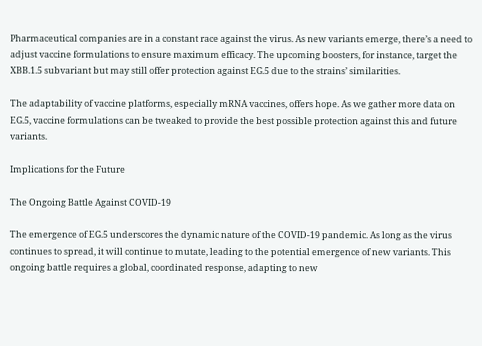Pharmaceutical companies are in a constant race against the virus. As new variants emerge, there’s a need to adjust vaccine formulations to ensure maximum efficacy. The upcoming boosters, for instance, target the XBB.1.5 subvariant but may still offer protection against EG.5 due to the strains’ similarities.

The adaptability of vaccine platforms, especially mRNA vaccines, offers hope. As we gather more data on EG.5, vaccine formulations can be tweaked to provide the best possible protection against this and future variants.

Implications for the Future

The Ongoing Battle Against COVID-19

The emergence of EG.5 underscores the dynamic nature of the COVID-19 pandemic. As long as the virus continues to spread, it will continue to mutate, leading to the potential emergence of new variants. This ongoing battle requires a global, coordinated response, adapting to new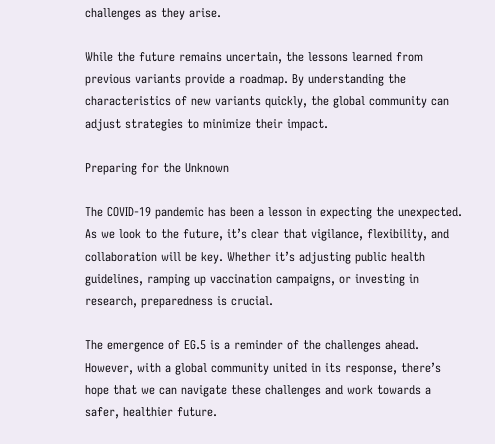challenges as they arise.

While the future remains uncertain, the lessons learned from previous variants provide a roadmap. By understanding the characteristics of new variants quickly, the global community can adjust strategies to minimize their impact.

Preparing for the Unknown

The COVID-19 pandemic has been a lesson in expecting the unexpected. As we look to the future, it’s clear that vigilance, flexibility, and collaboration will be key. Whether it’s adjusting public health guidelines, ramping up vaccination campaigns, or investing in research, preparedness is crucial.

The emergence of EG.5 is a reminder of the challenges ahead. However, with a global community united in its response, there’s hope that we can navigate these challenges and work towards a safer, healthier future.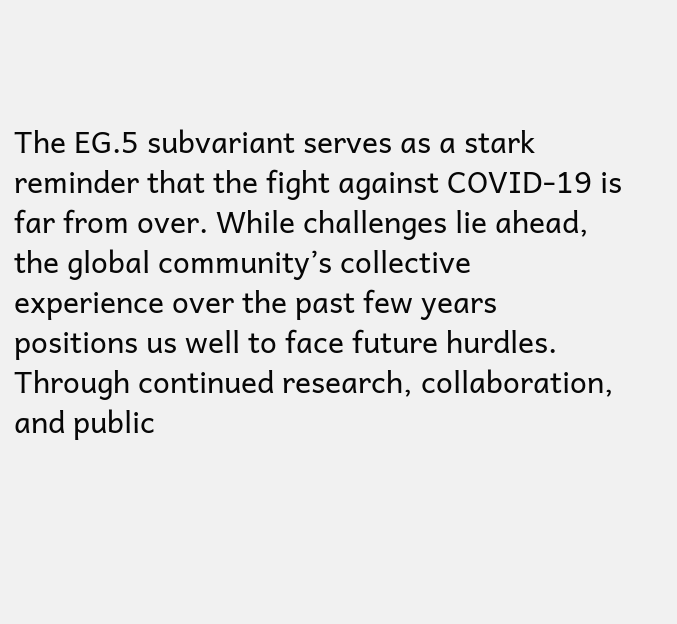The EG.5 subvariant serves as a stark reminder that the fight against COVID-19 is far from over. While challenges lie ahead, the global community’s collective experience over the past few years positions us well to face future hurdles. Through continued research, collaboration, and public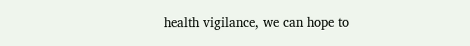health vigilance, we can hope to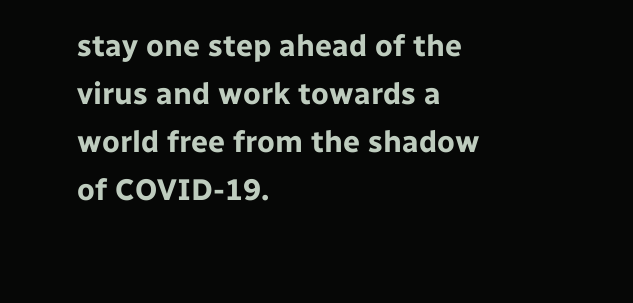stay one step ahead of the virus and work towards a world free from the shadow of COVID-19.